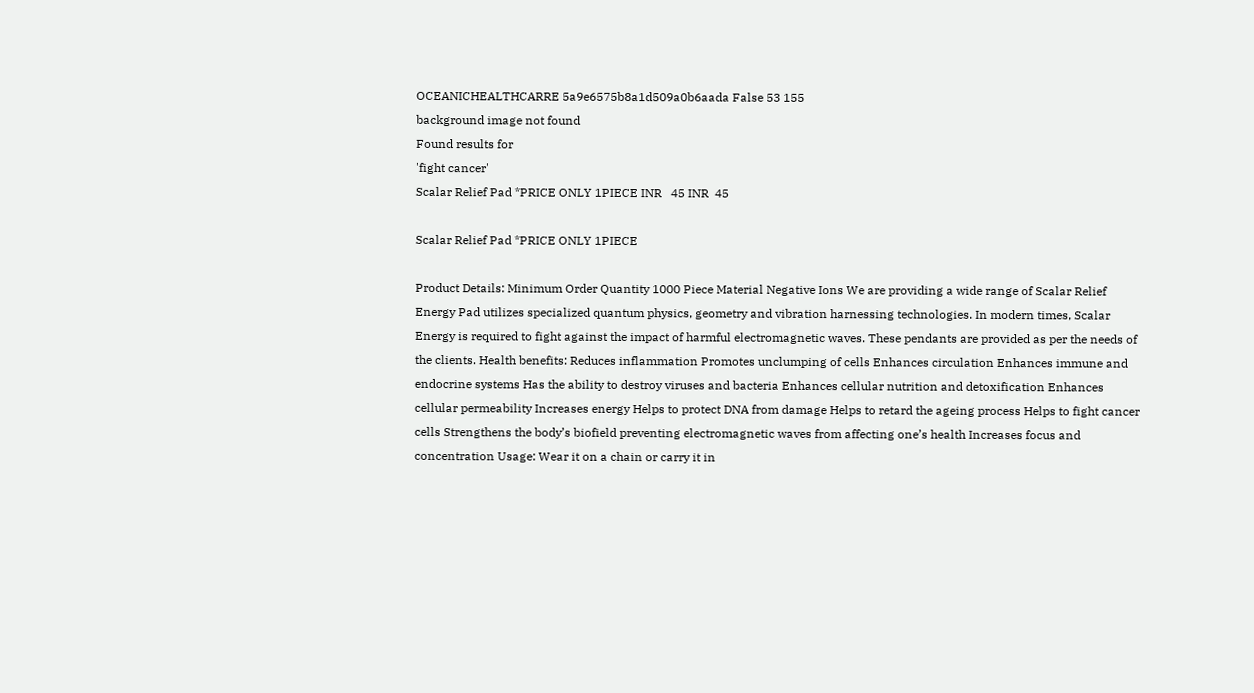OCEANICHEALTHCARRE 5a9e6575b8a1d509a0b6aada False 53 155
background image not found
Found results for
'fight cancer'
Scalar Relief Pad *PRICE ONLY 1PIECE INR   45 INR  45

Scalar Relief Pad *PRICE ONLY 1PIECE

Product Details: Minimum Order Quantity 1000 Piece Material Negative Ions We are providing a wide range of Scalar Relief Energy Pad utilizes specialized quantum physics, geometry and vibration harnessing technologies. In modern times, Scalar Energy is required to fight against the impact of harmful electromagnetic waves. These pendants are provided as per the needs of the clients. Health benefits: Reduces inflammation Promotes unclumping of cells Enhances circulation Enhances immune and endocrine systems Has the ability to destroy viruses and bacteria Enhances cellular nutrition and detoxification Enhances cellular permeability Increases energy Helps to protect DNA from damage Helps to retard the ageing process Helps to fight cancer cells Strengthens the body’s biofield preventing electromagnetic waves from affecting one’s health Increases focus and concentration Usage: Wear it on a chain or carry it in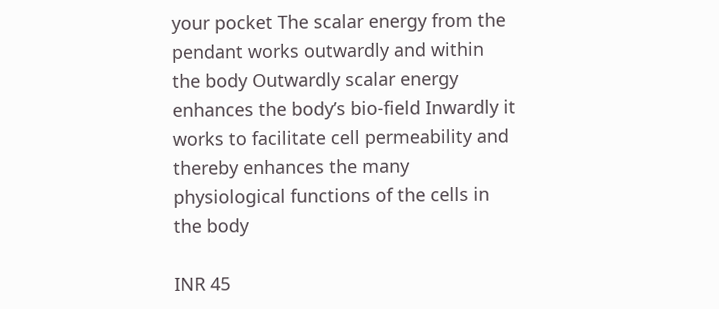your pocket The scalar energy from the pendant works outwardly and within the body Outwardly scalar energy enhances the body’s bio-field Inwardly it works to facilitate cell permeability and thereby enhances the many physiological functions of the cells in the body

INR 45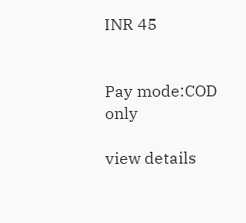INR 45


Pay mode:COD only

view details